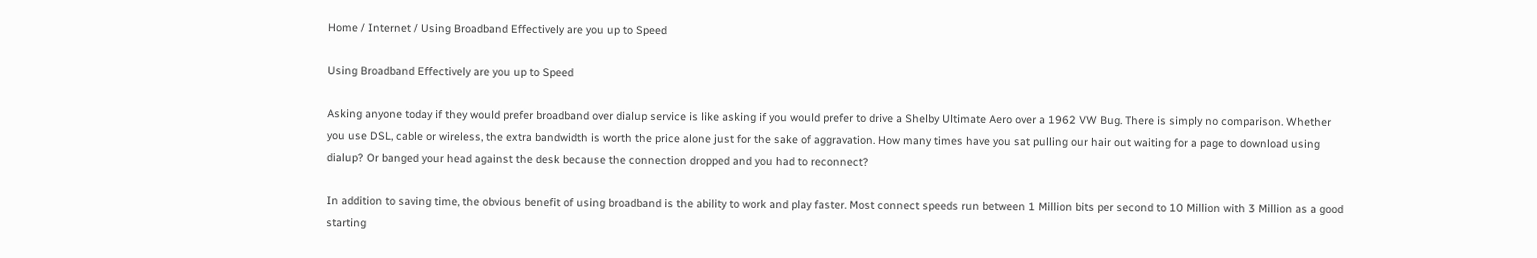Home / Internet / Using Broadband Effectively are you up to Speed

Using Broadband Effectively are you up to Speed

Asking anyone today if they would prefer broadband over dialup service is like asking if you would prefer to drive a Shelby Ultimate Aero over a 1962 VW Bug. There is simply no comparison. Whether you use DSL, cable or wireless, the extra bandwidth is worth the price alone just for the sake of aggravation. How many times have you sat pulling our hair out waiting for a page to download using dialup? Or banged your head against the desk because the connection dropped and you had to reconnect?

In addition to saving time, the obvious benefit of using broadband is the ability to work and play faster. Most connect speeds run between 1 Million bits per second to 10 Million with 3 Million as a good starting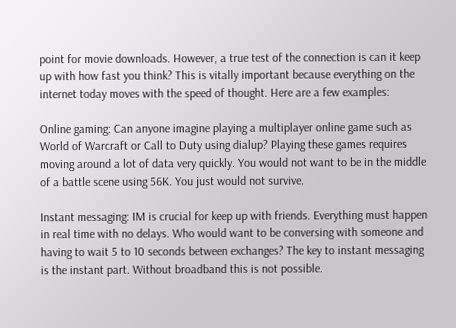point for movie downloads. However, a true test of the connection is can it keep up with how fast you think? This is vitally important because everything on the internet today moves with the speed of thought. Here are a few examples:

Online gaming: Can anyone imagine playing a multiplayer online game such as World of Warcraft or Call to Duty using dialup? Playing these games requires moving around a lot of data very quickly. You would not want to be in the middle of a battle scene using 56K. You just would not survive.

Instant messaging: IM is crucial for keep up with friends. Everything must happen in real time with no delays. Who would want to be conversing with someone and having to wait 5 to 10 seconds between exchanges? The key to instant messaging is the instant part. Without broadband this is not possible.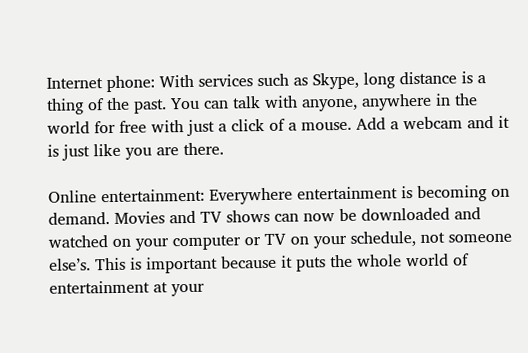Internet phone: With services such as Skype, long distance is a thing of the past. You can talk with anyone, anywhere in the world for free with just a click of a mouse. Add a webcam and it is just like you are there.

Online entertainment: Everywhere entertainment is becoming on demand. Movies and TV shows can now be downloaded and watched on your computer or TV on your schedule, not someone else’s. This is important because it puts the whole world of entertainment at your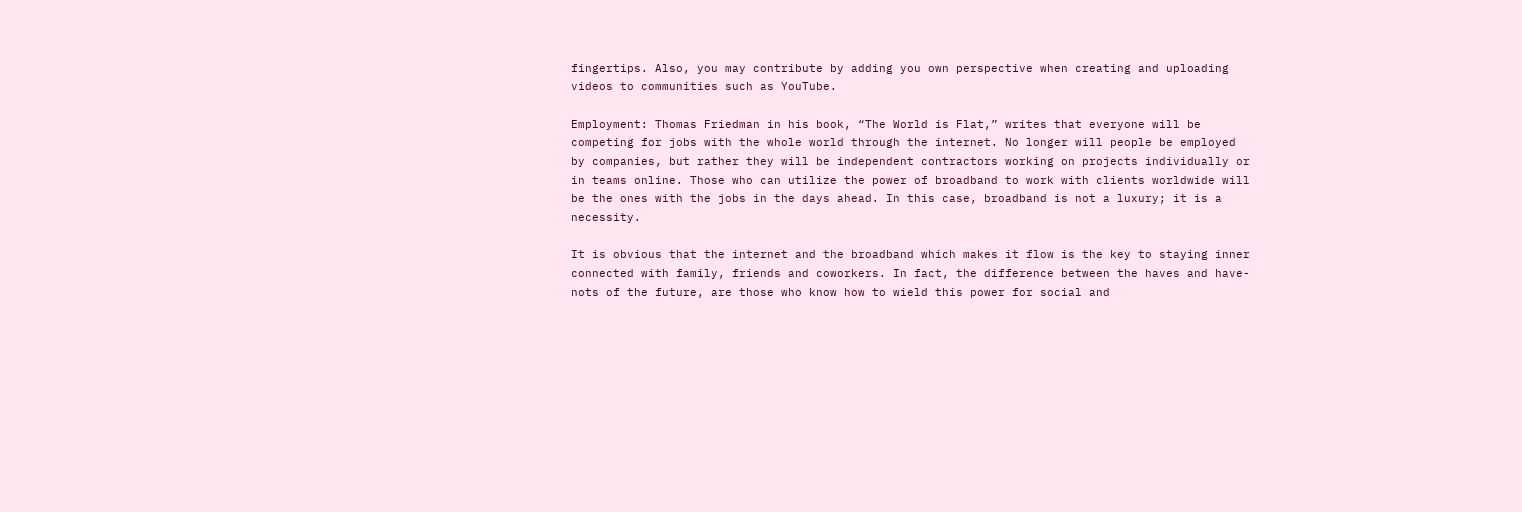fingertips. Also, you may contribute by adding you own perspective when creating and uploading videos to communities such as YouTube.

Employment: Thomas Friedman in his book, “The World is Flat,” writes that everyone will be competing for jobs with the whole world through the internet. No longer will people be employed by companies, but rather they will be independent contractors working on projects individually or in teams online. Those who can utilize the power of broadband to work with clients worldwide will be the ones with the jobs in the days ahead. In this case, broadband is not a luxury; it is a necessity.

It is obvious that the internet and the broadband which makes it flow is the key to staying inner connected with family, friends and coworkers. In fact, the difference between the haves and have-nots of the future, are those who know how to wield this power for social and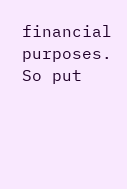financial purposes. So put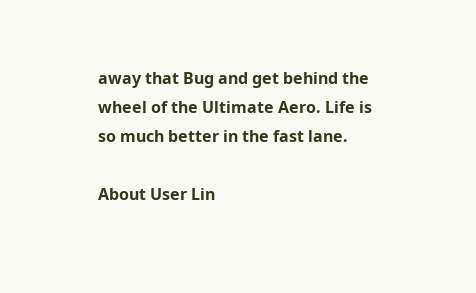away that Bug and get behind the wheel of the Ultimate Aero. Life is so much better in the fast lane.

About User Lin